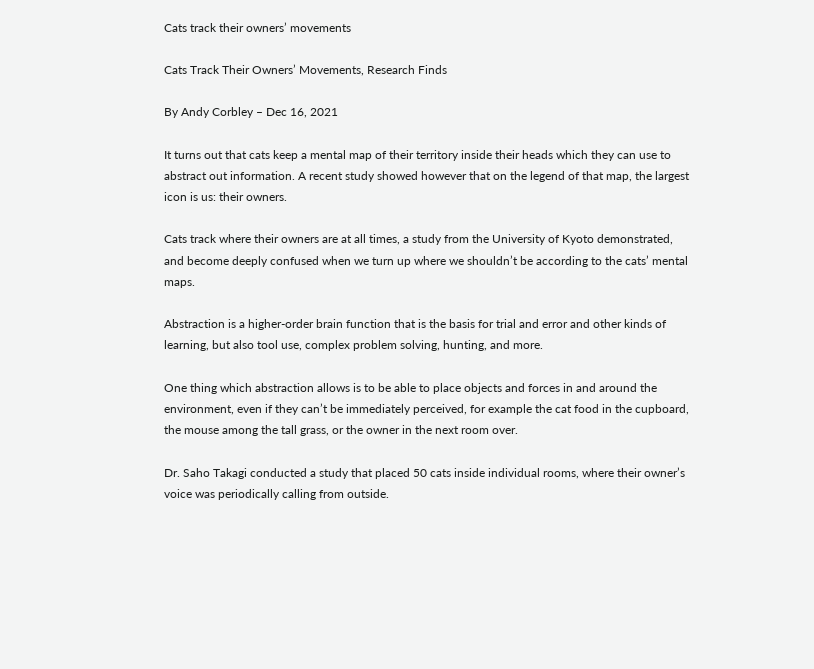Cats track their owners’ movements

Cats Track Their Owners’ Movements, Research Finds

By Andy Corbley – Dec 16, 2021

It turns out that cats keep a mental map of their territory inside their heads which they can use to abstract out information. A recent study showed however that on the legend of that map, the largest icon is us: their owners.

Cats track where their owners are at all times, a study from the University of Kyoto demonstrated, and become deeply confused when we turn up where we shouldn’t be according to the cats’ mental maps.

Abstraction is a higher-order brain function that is the basis for trial and error and other kinds of learning, but also tool use, complex problem solving, hunting, and more.

One thing which abstraction allows is to be able to place objects and forces in and around the environment, even if they can’t be immediately perceived, for example the cat food in the cupboard, the mouse among the tall grass, or the owner in the next room over.

Dr. Saho Takagi conducted a study that placed 50 cats inside individual rooms, where their owner’s voice was periodically calling from outside.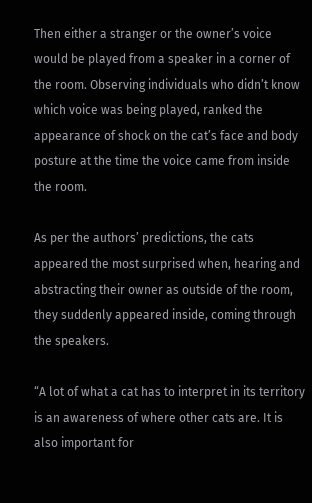Then either a stranger or the owner’s voice would be played from a speaker in a corner of the room. Observing individuals who didn’t know which voice was being played, ranked the appearance of shock on the cat’s face and body posture at the time the voice came from inside the room.

As per the authors’ predictions, the cats appeared the most surprised when, hearing and abstracting their owner as outside of the room, they suddenly appeared inside, coming through the speakers.

“A lot of what a cat has to interpret in its territory is an awareness of where other cats are. It is also important for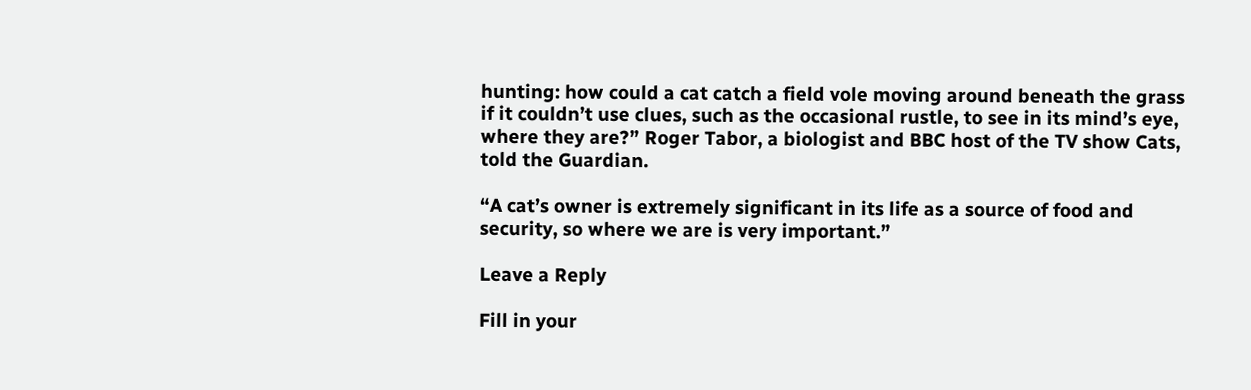hunting: how could a cat catch a field vole moving around beneath the grass if it couldn’t use clues, such as the occasional rustle, to see in its mind’s eye, where they are?” Roger Tabor, a biologist and BBC host of the TV show Cats, told the Guardian.

“A cat’s owner is extremely significant in its life as a source of food and security, so where we are is very important.”

Leave a Reply

Fill in your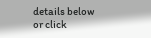details below or click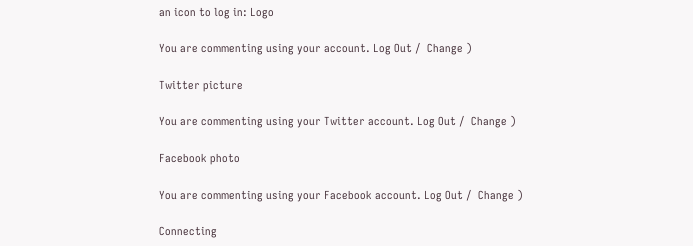an icon to log in: Logo

You are commenting using your account. Log Out /  Change )

Twitter picture

You are commenting using your Twitter account. Log Out /  Change )

Facebook photo

You are commenting using your Facebook account. Log Out /  Change )

Connecting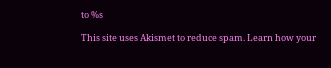to %s

This site uses Akismet to reduce spam. Learn how your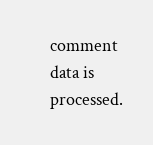comment data is processed.